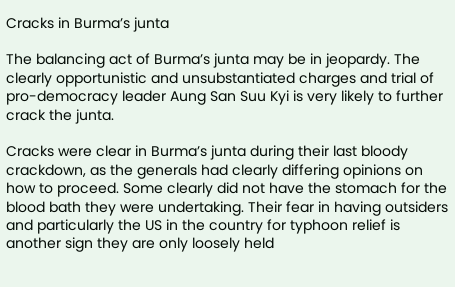Cracks in Burma’s junta

The balancing act of Burma’s junta may be in jeopardy. The clearly opportunistic and unsubstantiated charges and trial of pro-democracy leader Aung San Suu Kyi is very likely to further crack the junta.

Cracks were clear in Burma’s junta during their last bloody crackdown, as the generals had clearly differing opinions on how to proceed. Some clearly did not have the stomach for the blood bath they were undertaking. Their fear in having outsiders and particularly the US in the country for typhoon relief is another sign they are only loosely held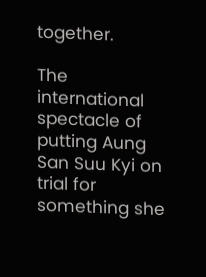together.

The international spectacle of putting Aung San Suu Kyi on trial for something she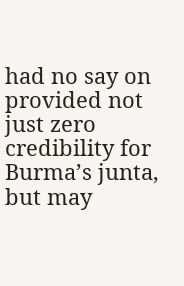had no say on provided not just zero credibility for Burma’s junta, but may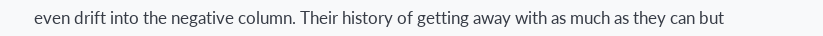even drift into the negative column. Their history of getting away with as much as they can but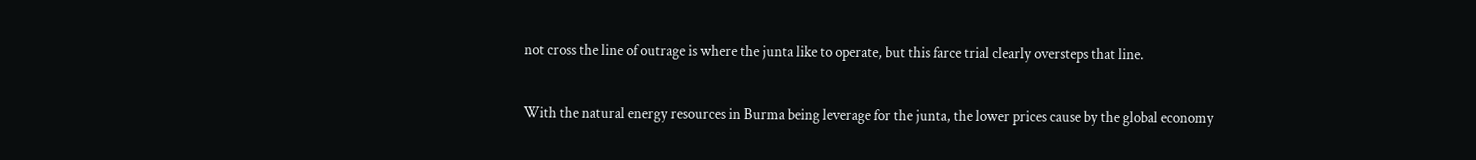not cross the line of outrage is where the junta like to operate, but this farce trial clearly oversteps that line.

With the natural energy resources in Burma being leverage for the junta, the lower prices cause by the global economy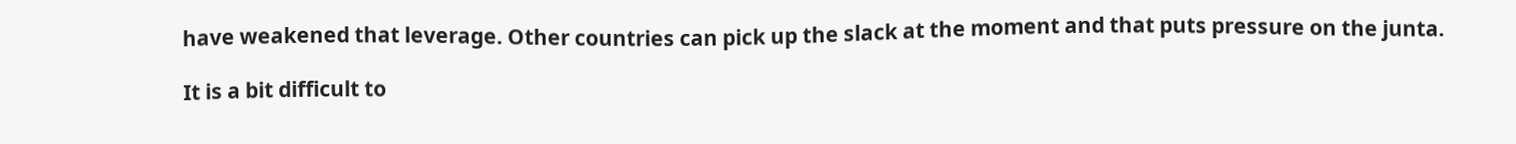have weakened that leverage. Other countries can pick up the slack at the moment and that puts pressure on the junta.

It is a bit difficult to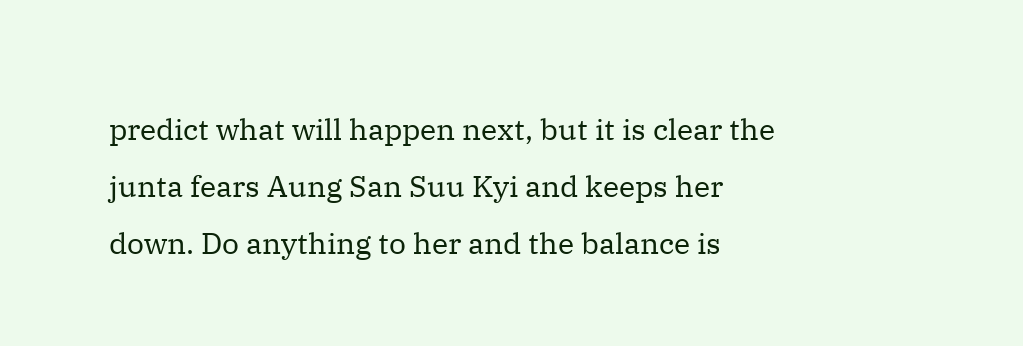predict what will happen next, but it is clear the junta fears Aung San Suu Kyi and keeps her down. Do anything to her and the balance is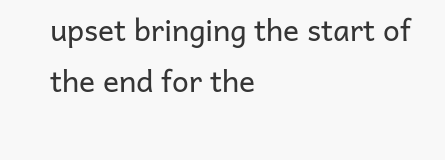upset bringing the start of the end for the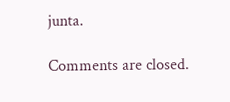junta.

Comments are closed.